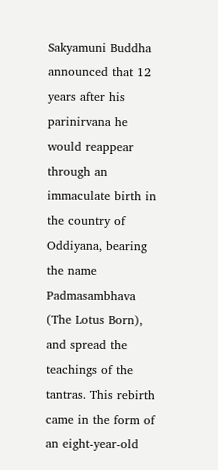Sakyamuni Buddha announced that 12 years after his parinirvana he would reappear through an immaculate birth in the country of Oddiyana, bearing the name Padmasambhava (The Lotus Born), and spread the teachings of the tantras. This rebirth came in the form of an eight-year-old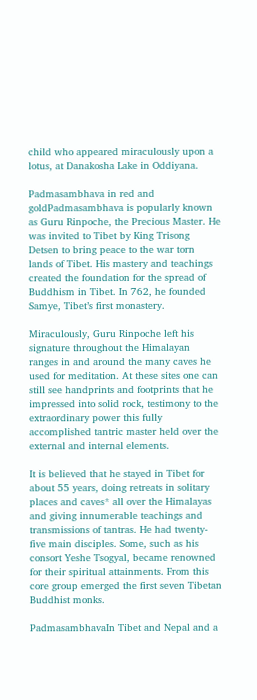child who appeared miraculously upon a lotus, at Danakosha Lake in Oddiyana.

Padmasambhava in red and goldPadmasambhava is popularly known as Guru Rinpoche, the Precious Master. He was invited to Tibet by King Trisong Detsen to bring peace to the war torn lands of Tibet. His mastery and teachings created the foundation for the spread of Buddhism in Tibet. In 762, he founded Samye, Tibet’s first monastery.

Miraculously, Guru Rinpoche left his signature throughout the Himalayan ranges in and around the many caves he used for meditation. At these sites one can still see handprints and footprints that he impressed into solid rock, testimony to the extraordinary power this fully accomplished tantric master held over the external and internal elements.

It is believed that he stayed in Tibet for about 55 years, doing retreats in solitary places and caves* all over the Himalayas and giving innumerable teachings and transmissions of tantras. He had twenty-five main disciples. Some, such as his consort Yeshe Tsogyal, became renowned for their spiritual attainments. From this core group emerged the first seven Tibetan Buddhist monks.

PadmasambhavaIn Tibet and Nepal and a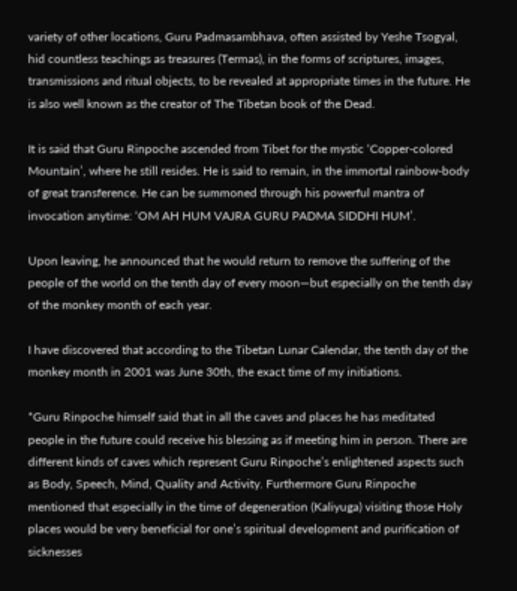variety of other locations, Guru Padmasambhava, often assisted by Yeshe Tsogyal, hid countless teachings as treasures (Termas), in the forms of scriptures, images, transmissions and ritual objects, to be revealed at appropriate times in the future. He is also well known as the creator of The Tibetan book of the Dead.

It is said that Guru Rinpoche ascended from Tibet for the mystic ‘Copper-colored Mountain’, where he still resides. He is said to remain, in the immortal rainbow-body of great transference. He can be summoned through his powerful mantra of invocation anytime: ‘OM AH HUM VAJRA GURU PADMA SIDDHI HUM’.

Upon leaving, he announced that he would return to remove the suffering of the people of the world on the tenth day of every moon—but especially on the tenth day of the monkey month of each year.

I have discovered that according to the Tibetan Lunar Calendar, the tenth day of the monkey month in 2001 was June 30th, the exact time of my initiations.

*Guru Rinpoche himself said that in all the caves and places he has meditated people in the future could receive his blessing as if meeting him in person. There are different kinds of caves which represent Guru Rinpoche’s enlightened aspects such as Body, Speech, Mind, Quality and Activity. Furthermore Guru Rinpoche mentioned that especially in the time of degeneration (Kaliyuga) visiting those Holy places would be very beneficial for one’s spiritual development and purification of sicknesses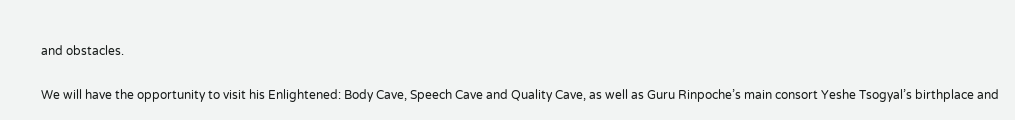and obstacles.

We will have the opportunity to visit his Enlightened: Body Cave, Speech Cave and Quality Cave, as well as Guru Rinpoche’s main consort Yeshe Tsogyal’s birthplace and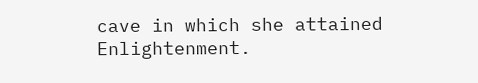cave in which she attained Enlightenment.